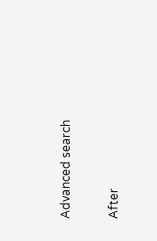Advanced search

After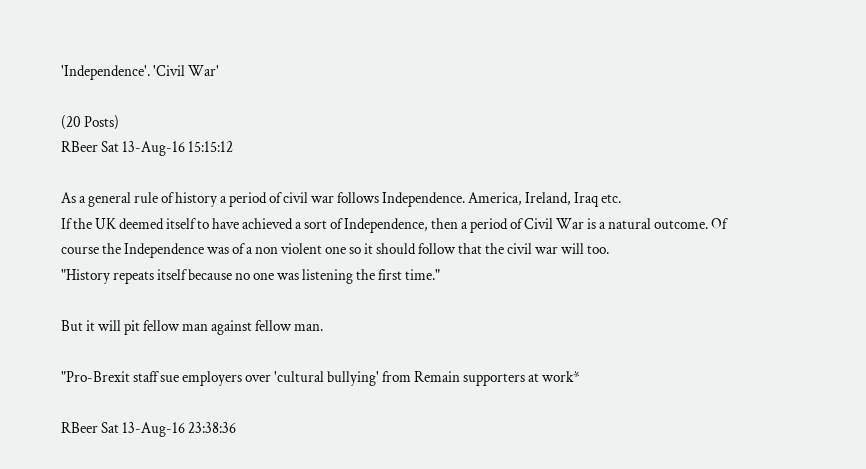'Independence'. 'Civil War'

(20 Posts)
RBeer Sat 13-Aug-16 15:15:12

As a general rule of history a period of civil war follows Independence. America, Ireland, Iraq etc.
If the UK deemed itself to have achieved a sort of Independence, then a period of Civil War is a natural outcome. Of course the Independence was of a non violent one so it should follow that the civil war will too.
"History repeats itself because no one was listening the first time."

But it will pit fellow man against fellow man.

"Pro-Brexit staff sue employers over 'cultural bullying' from Remain supporters at work*

RBeer Sat 13-Aug-16 23:38:36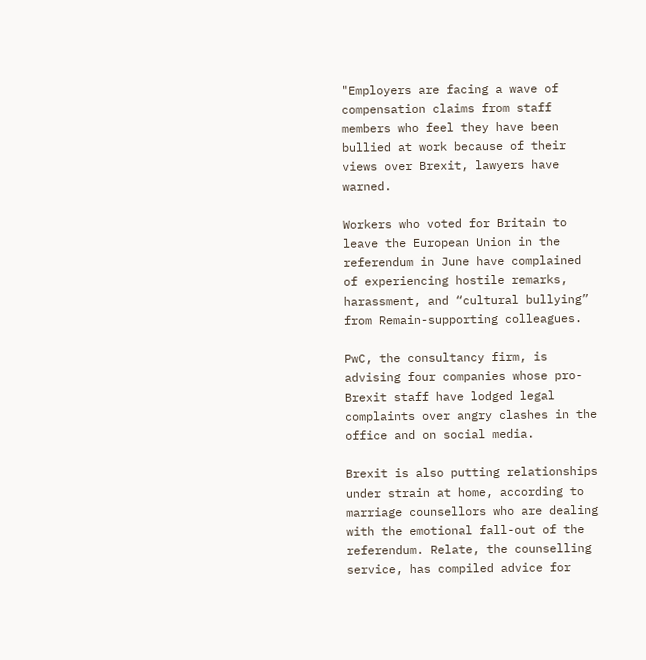"Employers are facing a wave of compensation claims from staff members who feel they have been bullied at work because of their views over Brexit, lawyers have warned.

Workers who voted for Britain to leave the European Union in the referendum in June have complained of experiencing hostile remarks, harassment, and “cultural bullying” from Remain-supporting colleagues.

PwC, the consultancy firm, is advising four companies whose pro-Brexit staff have lodged legal complaints over angry clashes in the office and on social media.

Brexit is also putting relationships under strain at home, according to marriage counsellors who are dealing with the emotional fall-out of the referendum. Relate, the counselling service, has compiled advice for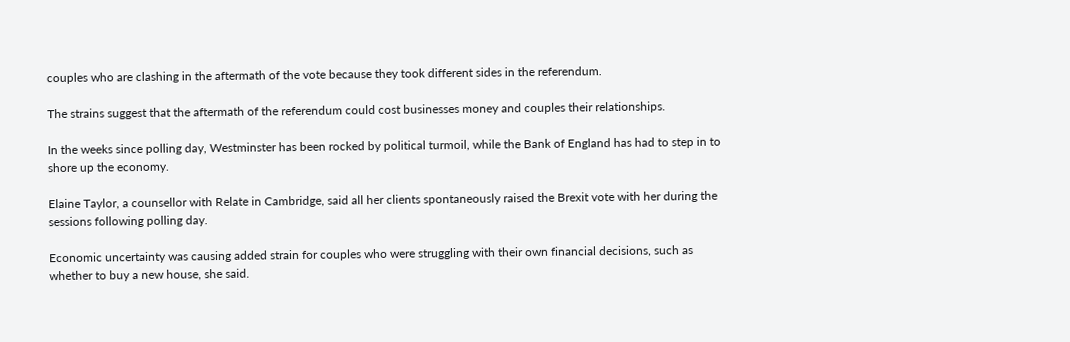couples who are clashing in the aftermath of the vote because they took different sides in the referendum.

The strains suggest that the aftermath of the referendum could cost businesses money and couples their relationships.

In the weeks since polling day, Westminster has been rocked by political turmoil, while the Bank of England has had to step in to shore up the economy.

Elaine Taylor, a counsellor with Relate in Cambridge, said all her clients spontaneously raised the Brexit vote with her during the sessions following polling day.

Economic uncertainty was causing added strain for couples who were struggling with their own financial decisions, such as whether to buy a new house, she said.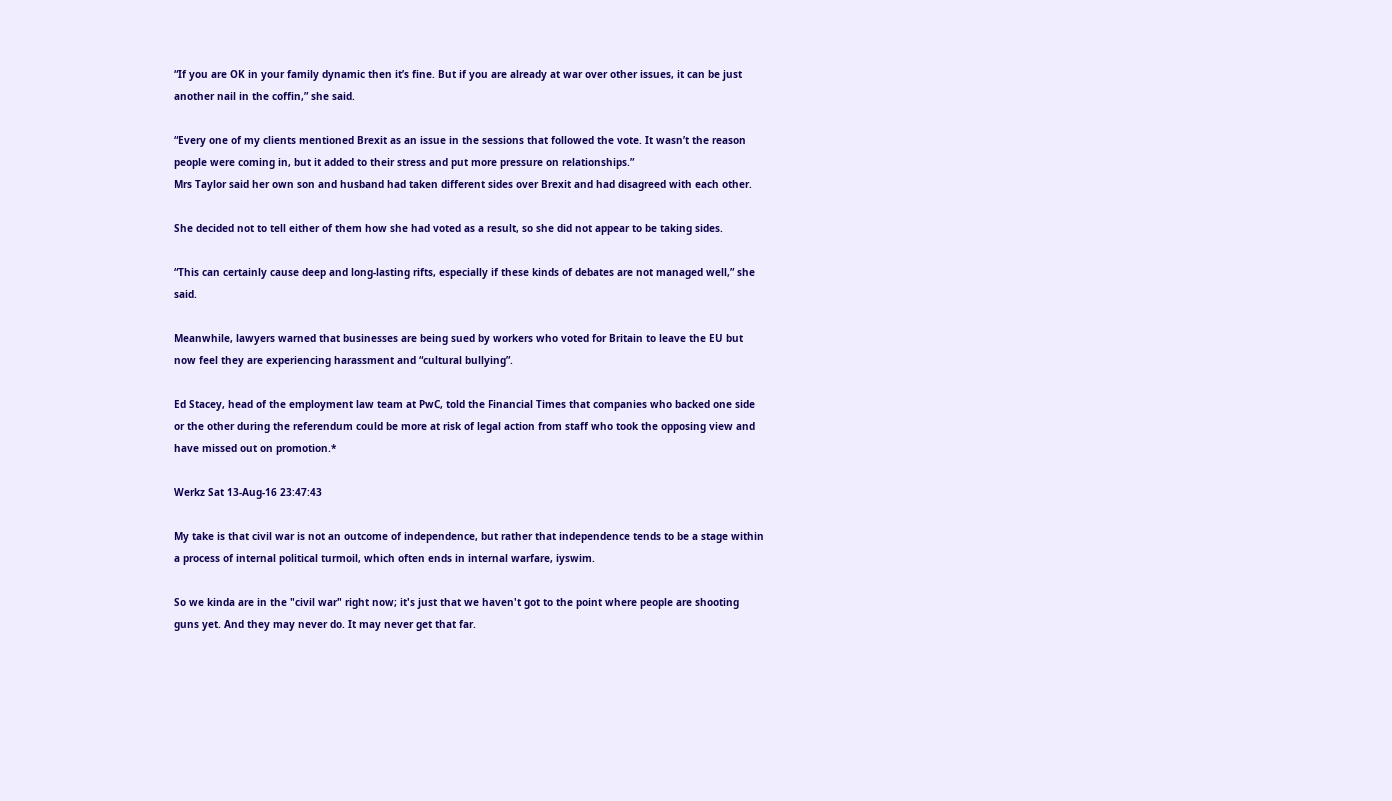“If you are OK in your family dynamic then it’s fine. But if you are already at war over other issues, it can be just another nail in the coffin,” she said.

“Every one of my clients mentioned Brexit as an issue in the sessions that followed the vote. It wasn’t the reason people were coming in, but it added to their stress and put more pressure on relationships.”
Mrs Taylor said her own son and husband had taken different sides over Brexit and had disagreed with each other.

She decided not to tell either of them how she had voted as a result, so she did not appear to be taking sides.

“This can certainly cause deep and long-lasting rifts, especially if these kinds of debates are not managed well,” she said.

Meanwhile, lawyers warned that businesses are being sued by workers who voted for Britain to leave the EU but now feel they are experiencing harassment and “cultural bullying”.

Ed Stacey, head of the employment law team at PwC, told the Financial Times that companies who backed one side or the other during the referendum could be more at risk of legal action from staff who took the opposing view and have missed out on promotion.*

Werkz Sat 13-Aug-16 23:47:43

My take is that civil war is not an outcome of independence, but rather that independence tends to be a stage within a process of internal political turmoil, which often ends in internal warfare, iyswim.

So we kinda are in the "civil war" right now; it's just that we haven't got to the point where people are shooting guns yet. And they may never do. It may never get that far.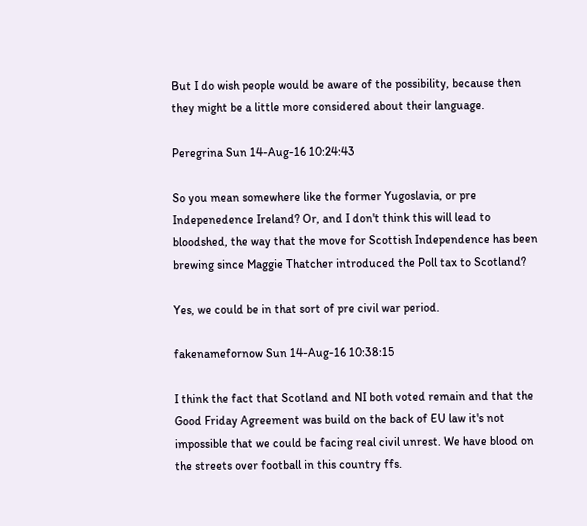But I do wish people would be aware of the possibility, because then they might be a little more considered about their language.

Peregrina Sun 14-Aug-16 10:24:43

So you mean somewhere like the former Yugoslavia, or pre Indepenedence Ireland? Or, and I don't think this will lead to bloodshed, the way that the move for Scottish Independence has been brewing since Maggie Thatcher introduced the Poll tax to Scotland?

Yes, we could be in that sort of pre civil war period.

fakenamefornow Sun 14-Aug-16 10:38:15

I think the fact that Scotland and NI both voted remain and that the Good Friday Agreement was build on the back of EU law it's not impossible that we could be facing real civil unrest. We have blood on the streets over football in this country ffs.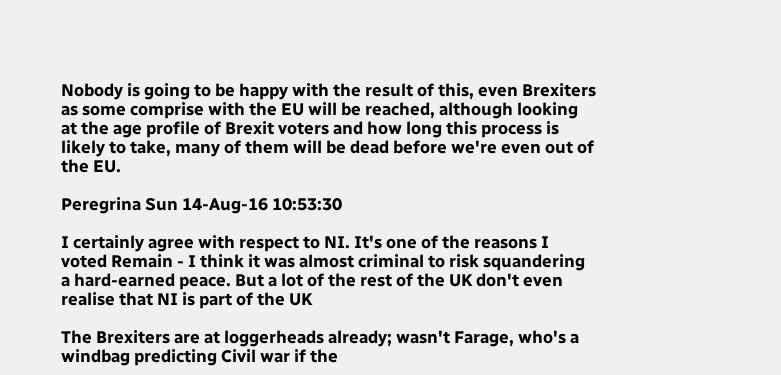Nobody is going to be happy with the result of this, even Brexiters as some comprise with the EU will be reached, although looking at the age profile of Brexit voters and how long this process is likely to take, many of them will be dead before we're even out of the EU.

Peregrina Sun 14-Aug-16 10:53:30

I certainly agree with respect to NI. It's one of the reasons I voted Remain - I think it was almost criminal to risk squandering a hard-earned peace. But a lot of the rest of the UK don't even realise that NI is part of the UK

The Brexiters are at loggerheads already; wasn't Farage, who's a windbag predicting Civil war if the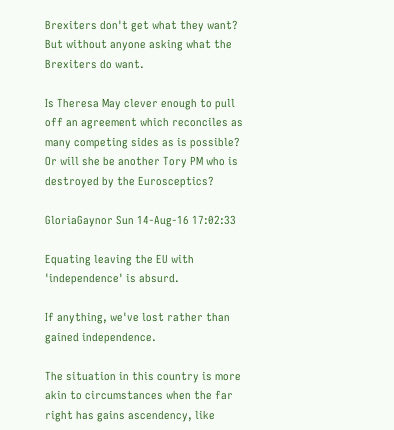Brexiters don't get what they want? But without anyone asking what the Brexiters do want.

Is Theresa May clever enough to pull off an agreement which reconciles as many competing sides as is possible? Or will she be another Tory PM who is destroyed by the Eurosceptics?

GloriaGaynor Sun 14-Aug-16 17:02:33

Equating leaving the EU with 'independence' is absurd.

If anything, we've lost rather than gained independence.

The situation in this country is more akin to circumstances when the far right has gains ascendency, like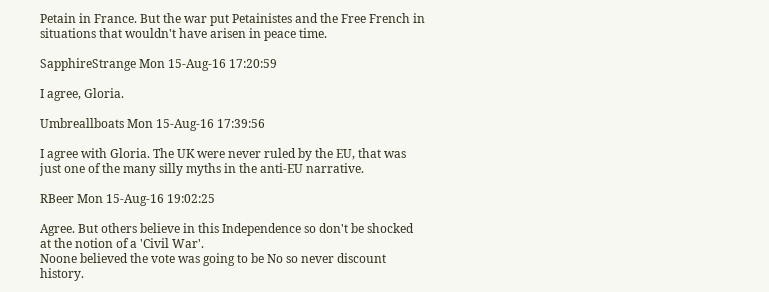Petain in France. But the war put Petainistes and the Free French in situations that wouldn't have arisen in peace time.

SapphireStrange Mon 15-Aug-16 17:20:59

I agree, Gloria.

Umbreallboats Mon 15-Aug-16 17:39:56

I agree with Gloria. The UK were never ruled by the EU, that was just one of the many silly myths in the anti-EU narrative.

RBeer Mon 15-Aug-16 19:02:25

Agree. But others believe in this Independence so don't be shocked at the notion of a 'Civil War'.
Noone believed the vote was going to be No so never discount history.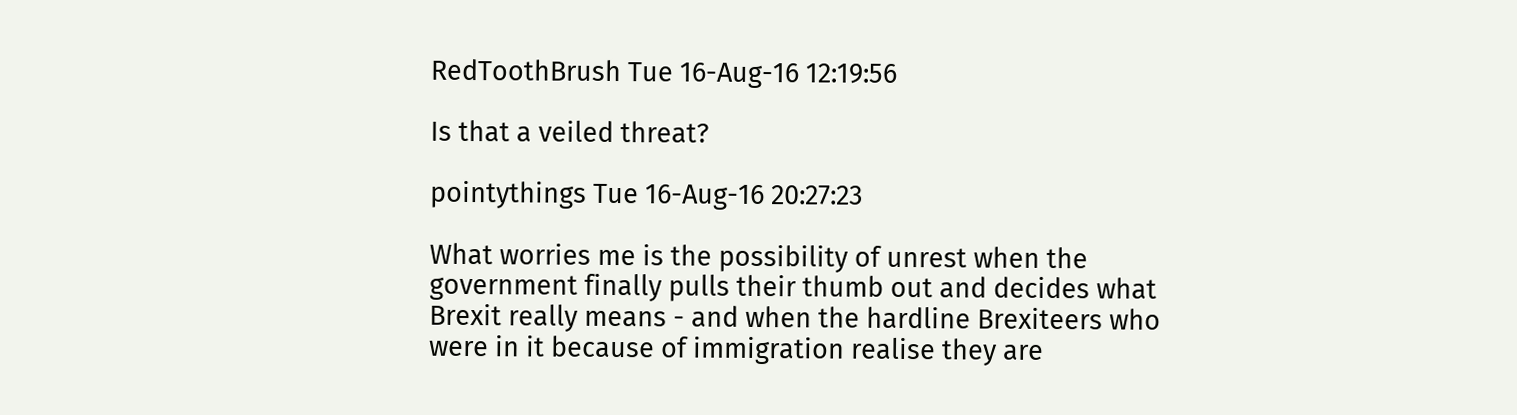RedToothBrush Tue 16-Aug-16 12:19:56

Is that a veiled threat?

pointythings Tue 16-Aug-16 20:27:23

What worries me is the possibility of unrest when the government finally pulls their thumb out and decides what Brexit really means - and when the hardline Brexiteers who were in it because of immigration realise they are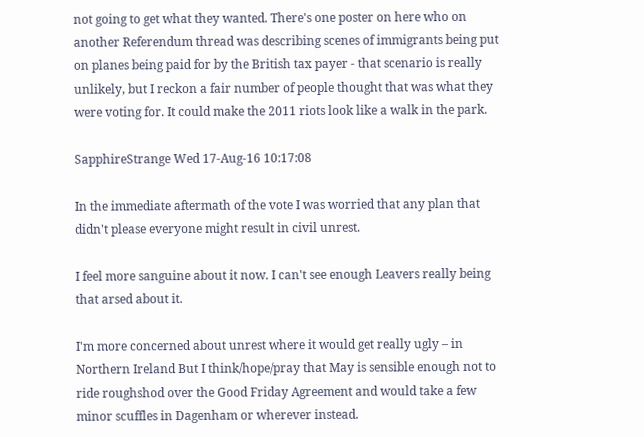not going to get what they wanted. There's one poster on here who on another Referendum thread was describing scenes of immigrants being put on planes being paid for by the British tax payer - that scenario is really unlikely, but I reckon a fair number of people thought that was what they were voting for. It could make the 2011 riots look like a walk in the park.

SapphireStrange Wed 17-Aug-16 10:17:08

In the immediate aftermath of the vote I was worried that any plan that didn't please everyone might result in civil unrest.

I feel more sanguine about it now. I can't see enough Leavers really being that arsed about it.

I'm more concerned about unrest where it would get really ugly – in Northern Ireland But I think/hope/pray that May is sensible enough not to ride roughshod over the Good Friday Agreement and would take a few minor scuffles in Dagenham or wherever instead.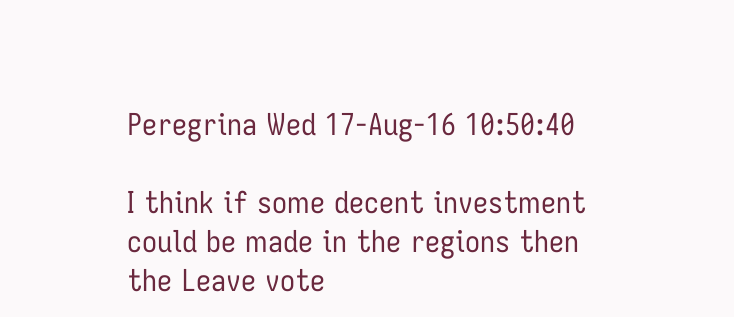Peregrina Wed 17-Aug-16 10:50:40

I think if some decent investment could be made in the regions then the Leave vote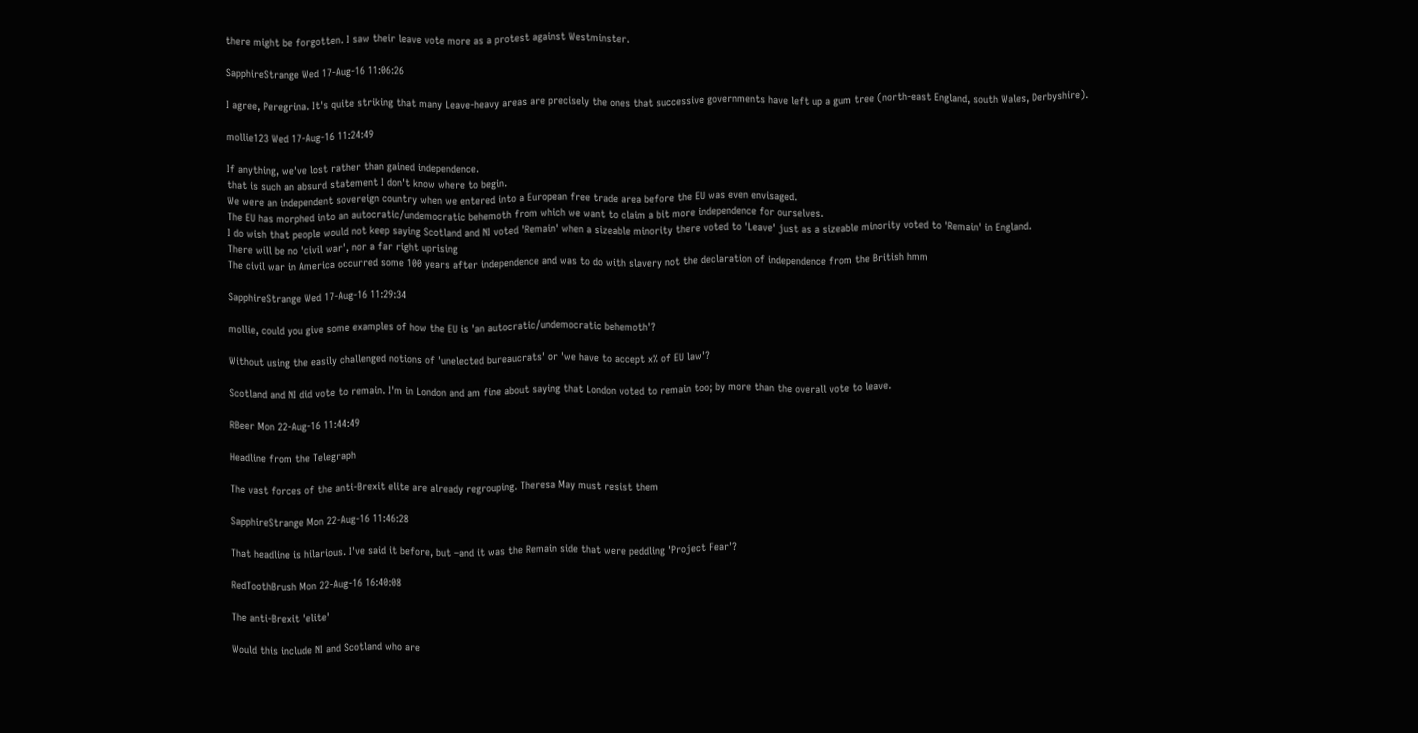there might be forgotten. I saw their leave vote more as a protest against Westminster.

SapphireStrange Wed 17-Aug-16 11:06:26

I agree, Peregrina. It's quite striking that many Leave-heavy areas are precisely the ones that successive governments have left up a gum tree (north-east England, south Wales, Derbyshire).

mollie123 Wed 17-Aug-16 11:24:49

If anything, we've lost rather than gained independence.
that is such an absurd statement I don't know where to begin.
We were an independent sovereign country when we entered into a European free trade area before the EU was even envisaged.
The EU has morphed into an autocratic/undemocratic behemoth from which we want to claim a bit more independence for ourselves.
I do wish that people would not keep saying Scotland and NI voted 'Remain' when a sizeable minority there voted to 'Leave' just as a sizeable minority voted to 'Remain' in England.
There will be no 'civil war', nor a far right uprising
The civil war in America occurred some 100 years after independence and was to do with slavery not the declaration of independence from the British hmm

SapphireStrange Wed 17-Aug-16 11:29:34

mollie, could you give some examples of how the EU is 'an autocratic/undemocratic behemoth'?

Without using the easily challenged notions of 'unelected bureaucrats' or 'we have to accept x% of EU law'?

Scotland and NI did vote to remain. I'm in London and am fine about saying that London voted to remain too; by more than the overall vote to leave.

RBeer Mon 22-Aug-16 11:44:49

Headline from the Telegraph

The vast forces of the anti-Brexit elite are already regrouping. Theresa May must resist them

SapphireStrange Mon 22-Aug-16 11:46:28

That headline is hilarious. I've said it before, but –and it was the Remain side that were peddling 'Project Fear'?

RedToothBrush Mon 22-Aug-16 16:40:08

The anti-Brexit 'elite'

Would this include NI and Scotland who are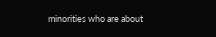minorities who are about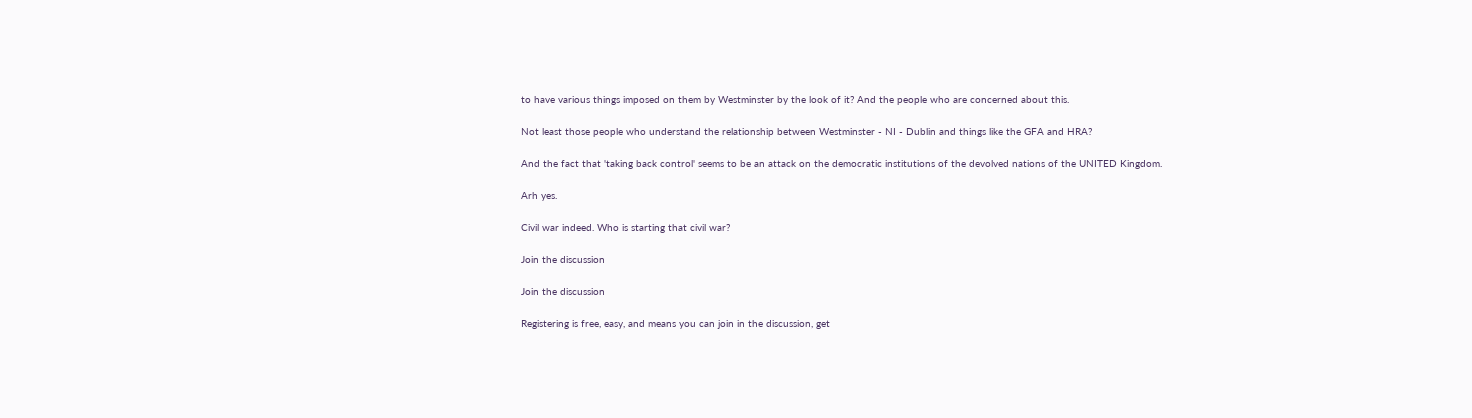to have various things imposed on them by Westminster by the look of it? And the people who are concerned about this.

Not least those people who understand the relationship between Westminster - NI - Dublin and things like the GFA and HRA?

And the fact that 'taking back control' seems to be an attack on the democratic institutions of the devolved nations of the UNITED Kingdom.

Arh yes.

Civil war indeed. Who is starting that civil war?

Join the discussion

Join the discussion

Registering is free, easy, and means you can join in the discussion, get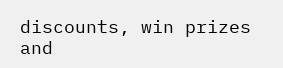discounts, win prizes and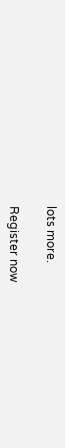lots more.

Register now